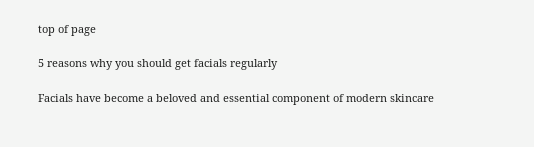top of page

5 reasons why you should get facials regularly

Facials have become a beloved and essential component of modern skincare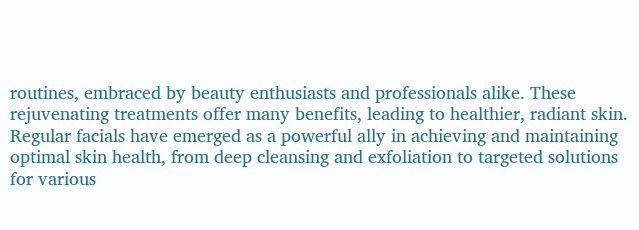routines, embraced by beauty enthusiasts and professionals alike. These rejuvenating treatments offer many benefits, leading to healthier, radiant skin. Regular facials have emerged as a powerful ally in achieving and maintaining optimal skin health, from deep cleansing and exfoliation to targeted solutions for various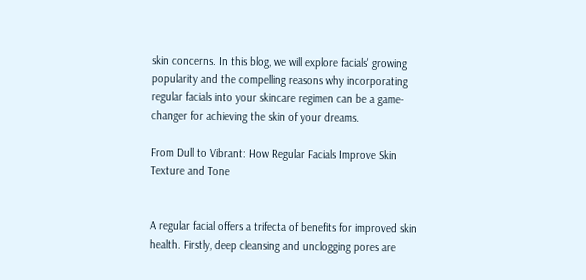skin concerns. In this blog, we will explore facials' growing popularity and the compelling reasons why incorporating regular facials into your skincare regimen can be a game-changer for achieving the skin of your dreams.

From Dull to Vibrant: How Regular Facials Improve Skin Texture and Tone


A regular facial offers a trifecta of benefits for improved skin health. Firstly, deep cleansing and unclogging pores are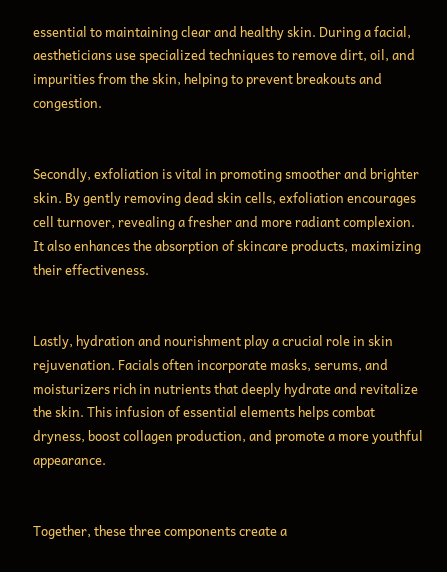essential to maintaining clear and healthy skin. During a facial, aestheticians use specialized techniques to remove dirt, oil, and impurities from the skin, helping to prevent breakouts and congestion.


Secondly, exfoliation is vital in promoting smoother and brighter skin. By gently removing dead skin cells, exfoliation encourages cell turnover, revealing a fresher and more radiant complexion. It also enhances the absorption of skincare products, maximizing their effectiveness.


Lastly, hydration and nourishment play a crucial role in skin rejuvenation. Facials often incorporate masks, serums, and moisturizers rich in nutrients that deeply hydrate and revitalize the skin. This infusion of essential elements helps combat dryness, boost collagen production, and promote a more youthful appearance.


Together, these three components create a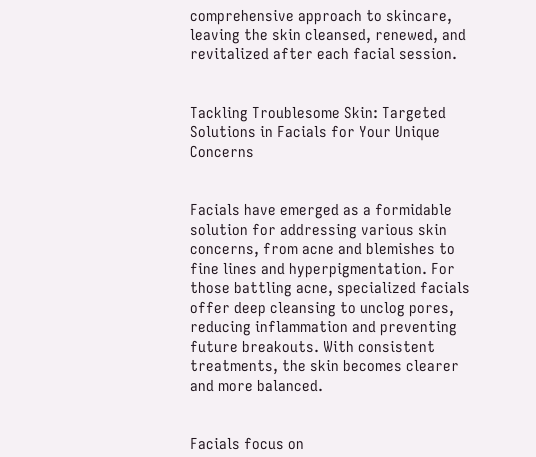comprehensive approach to skincare, leaving the skin cleansed, renewed, and revitalized after each facial session.


Tackling Troublesome Skin: Targeted Solutions in Facials for Your Unique Concerns


Facials have emerged as a formidable solution for addressing various skin concerns, from acne and blemishes to fine lines and hyperpigmentation. For those battling acne, specialized facials offer deep cleansing to unclog pores, reducing inflammation and preventing future breakouts. With consistent treatments, the skin becomes clearer and more balanced.


Facials focus on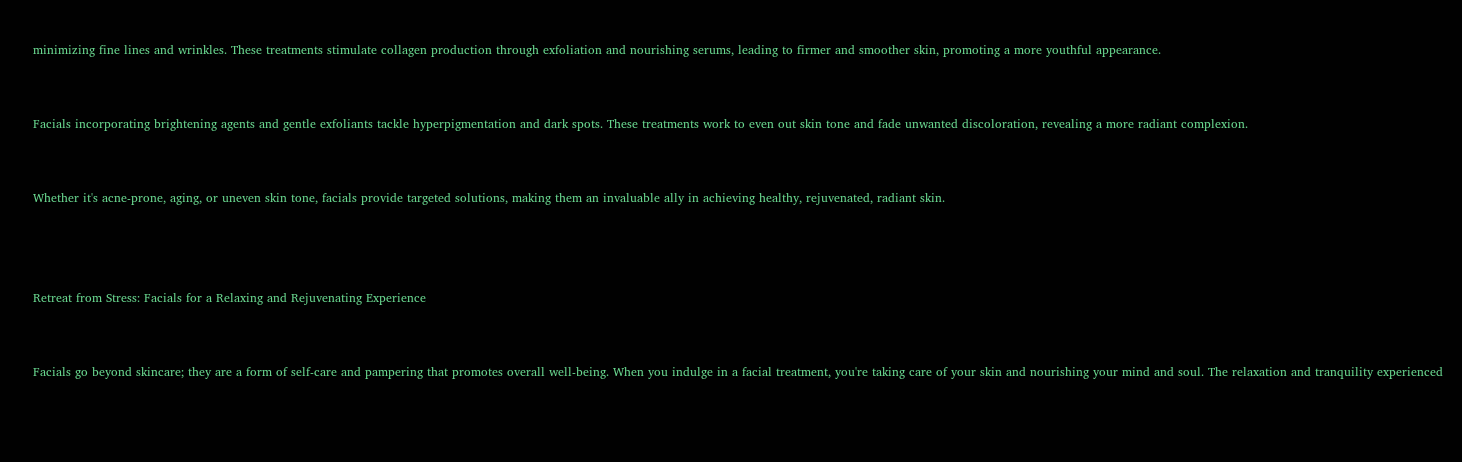minimizing fine lines and wrinkles. These treatments stimulate collagen production through exfoliation and nourishing serums, leading to firmer and smoother skin, promoting a more youthful appearance.


Facials incorporating brightening agents and gentle exfoliants tackle hyperpigmentation and dark spots. These treatments work to even out skin tone and fade unwanted discoloration, revealing a more radiant complexion.


Whether it's acne-prone, aging, or uneven skin tone, facials provide targeted solutions, making them an invaluable ally in achieving healthy, rejuvenated, radiant skin.



Retreat from Stress: Facials for a Relaxing and Rejuvenating Experience


Facials go beyond skincare; they are a form of self-care and pampering that promotes overall well-being. When you indulge in a facial treatment, you're taking care of your skin and nourishing your mind and soul. The relaxation and tranquility experienced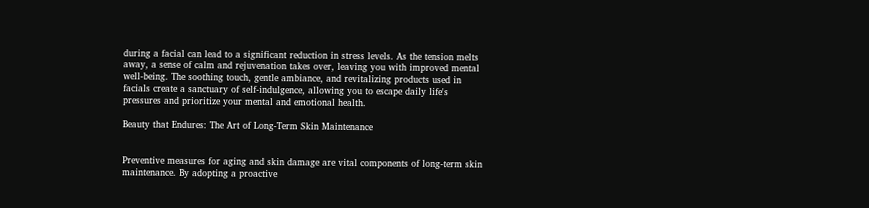during a facial can lead to a significant reduction in stress levels. As the tension melts away, a sense of calm and rejuvenation takes over, leaving you with improved mental well-being. The soothing touch, gentle ambiance, and revitalizing products used in facials create a sanctuary of self-indulgence, allowing you to escape daily life's pressures and prioritize your mental and emotional health.

Beauty that Endures: The Art of Long-Term Skin Maintenance


Preventive measures for aging and skin damage are vital components of long-term skin maintenance. By adopting a proactive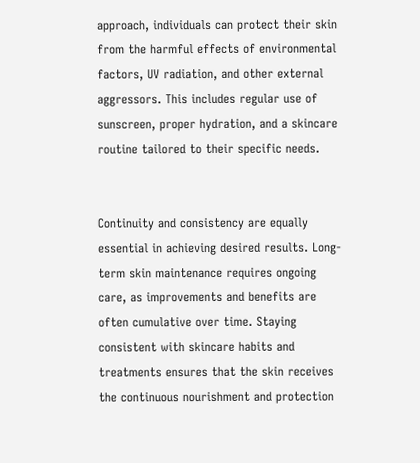approach, individuals can protect their skin from the harmful effects of environmental factors, UV radiation, and other external aggressors. This includes regular use of sunscreen, proper hydration, and a skincare routine tailored to their specific needs.


Continuity and consistency are equally essential in achieving desired results. Long-term skin maintenance requires ongoing care, as improvements and benefits are often cumulative over time. Staying consistent with skincare habits and treatments ensures that the skin receives the continuous nourishment and protection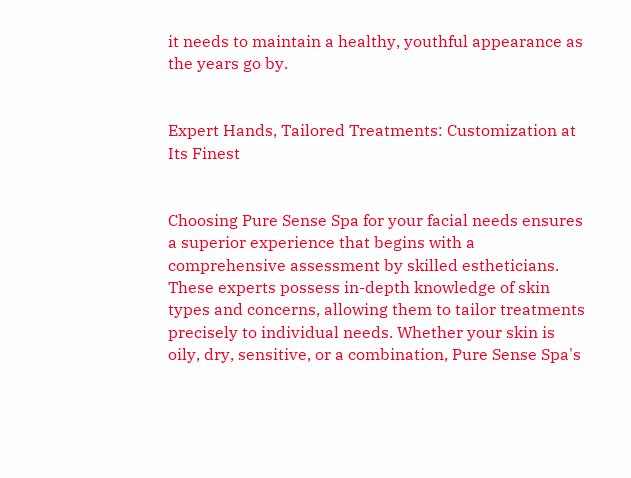it needs to maintain a healthy, youthful appearance as the years go by.


Expert Hands, Tailored Treatments: Customization at Its Finest


Choosing Pure Sense Spa for your facial needs ensures a superior experience that begins with a comprehensive assessment by skilled estheticians. These experts possess in-depth knowledge of skin types and concerns, allowing them to tailor treatments precisely to individual needs. Whether your skin is oily, dry, sensitive, or a combination, Pure Sense Spa's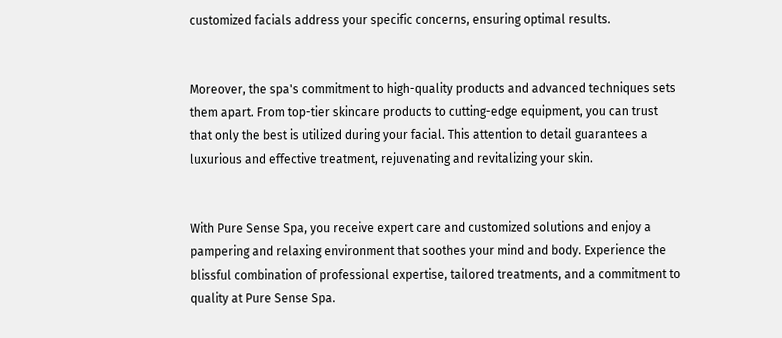customized facials address your specific concerns, ensuring optimal results.


Moreover, the spa's commitment to high-quality products and advanced techniques sets them apart. From top-tier skincare products to cutting-edge equipment, you can trust that only the best is utilized during your facial. This attention to detail guarantees a luxurious and effective treatment, rejuvenating and revitalizing your skin.


With Pure Sense Spa, you receive expert care and customized solutions and enjoy a pampering and relaxing environment that soothes your mind and body. Experience the blissful combination of professional expertise, tailored treatments, and a commitment to quality at Pure Sense Spa.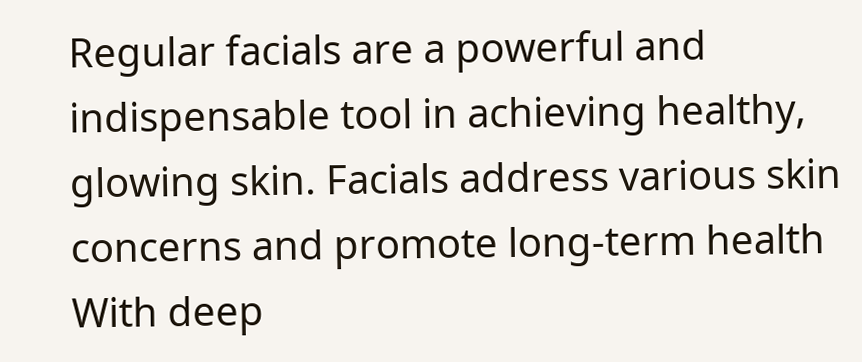Regular facials are a powerful and indispensable tool in achieving healthy, glowing skin. Facials address various skin concerns and promote long-term health With deep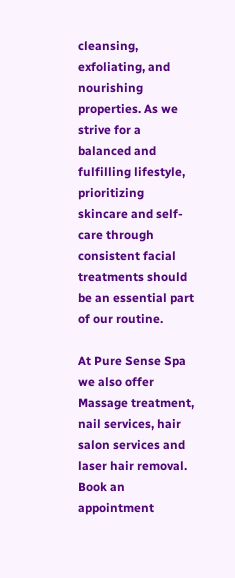cleansing, exfoliating, and nourishing properties. As we strive for a balanced and fulfilling lifestyle, prioritizing skincare and self-care through consistent facial treatments should be an essential part of our routine.

At Pure Sense Spa we also offer Massage treatment, nail services, hair salon services and laser hair removal. Book an appointment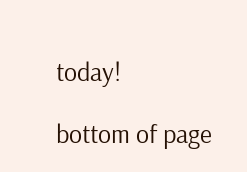today!

bottom of page